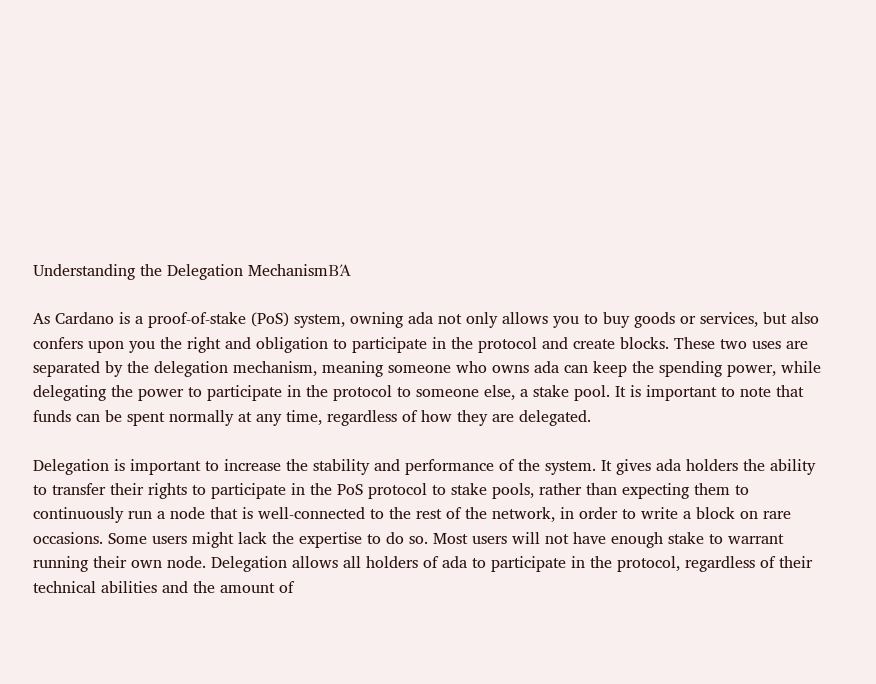Understanding the Delegation MechanismΒΆ

As Cardano is a proof-of-stake (PoS) system, owning ada not only allows you to buy goods or services, but also confers upon you the right and obligation to participate in the protocol and create blocks. These two uses are separated by the delegation mechanism, meaning someone who owns ada can keep the spending power, while delegating the power to participate in the protocol to someone else, a stake pool. It is important to note that funds can be spent normally at any time, regardless of how they are delegated.

Delegation is important to increase the stability and performance of the system. It gives ada holders the ability to transfer their rights to participate in the PoS protocol to stake pools, rather than expecting them to continuously run a node that is well-connected to the rest of the network, in order to write a block on rare occasions. Some users might lack the expertise to do so. Most users will not have enough stake to warrant running their own node. Delegation allows all holders of ada to participate in the protocol, regardless of their technical abilities and the amount of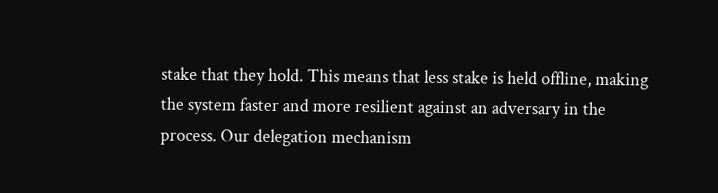stake that they hold. This means that less stake is held offline, making the system faster and more resilient against an adversary in the process. Our delegation mechanism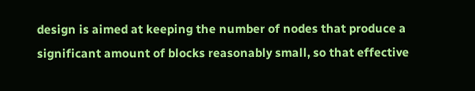design is aimed at keeping the number of nodes that produce a significant amount of blocks reasonably small, so that effective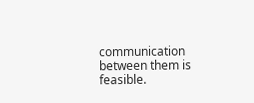communication between them is feasible.